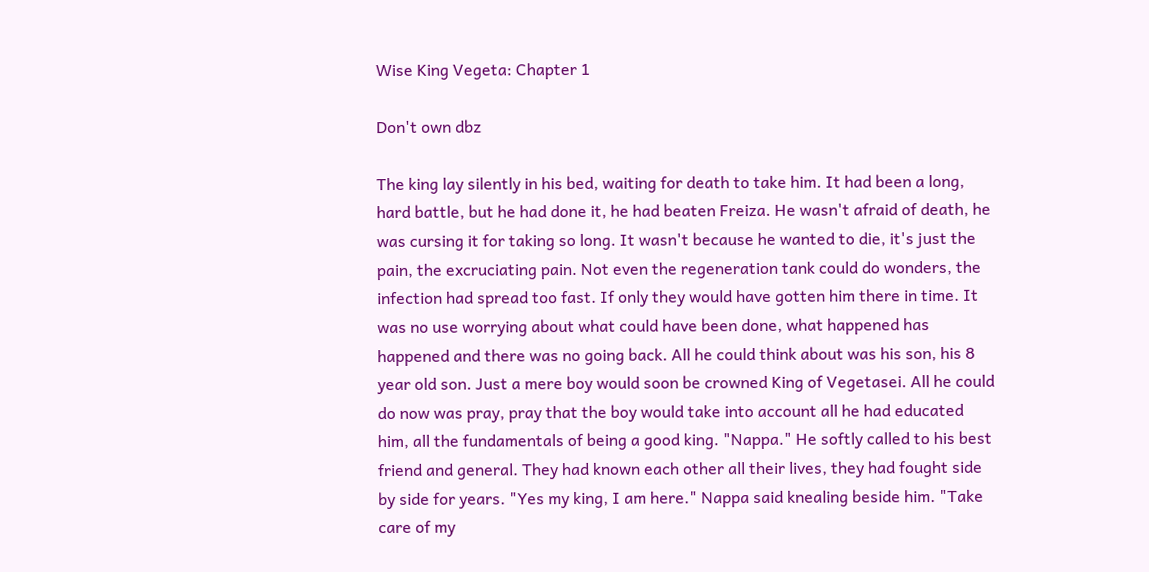Wise King Vegeta: Chapter 1

Don't own dbz

The king lay silently in his bed, waiting for death to take him. It had been a long, hard battle, but he had done it, he had beaten Freiza. He wasn't afraid of death, he was cursing it for taking so long. It wasn't because he wanted to die, it's just the pain, the excruciating pain. Not even the regeneration tank could do wonders, the infection had spread too fast. If only they would have gotten him there in time. It was no use worrying about what could have been done, what happened has happened and there was no going back. All he could think about was his son, his 8 year old son. Just a mere boy would soon be crowned King of Vegetasei. All he could do now was pray, pray that the boy would take into account all he had educated him, all the fundamentals of being a good king. "Nappa." He softly called to his best friend and general. They had known each other all their lives, they had fought side by side for years. "Yes my king, I am here." Nappa said knealing beside him. "Take care of my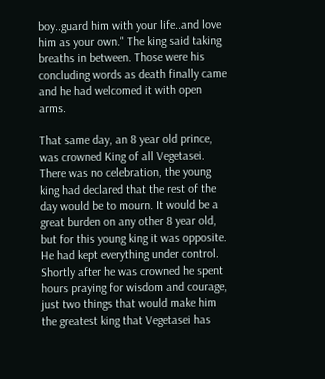boy..guard him with your life..and love him as your own." The king said taking breaths in between. Those were his concluding words as death finally came and he had welcomed it with open arms.

That same day, an 8 year old prince, was crowned King of all Vegetasei. There was no celebration, the young king had declared that the rest of the day would be to mourn. It would be a great burden on any other 8 year old, but for this young king it was opposite. He had kept everything under control. Shortly after he was crowned he spent hours praying for wisdom and courage, just two things that would make him the greatest king that Vegetasei has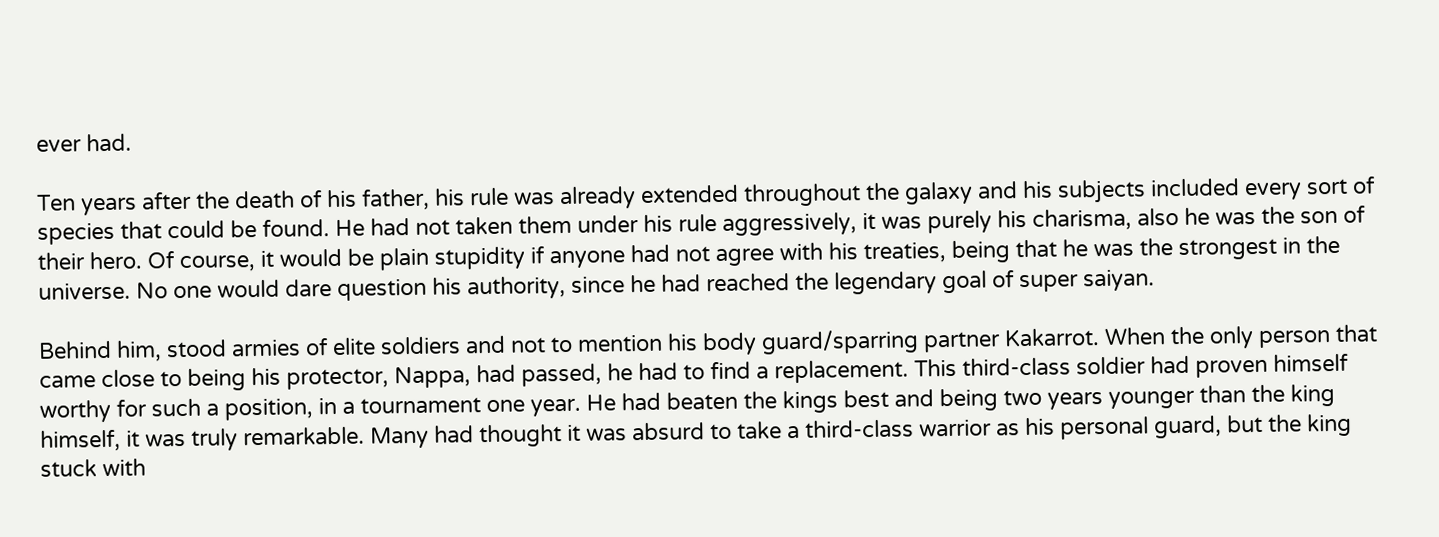ever had.

Ten years after the death of his father, his rule was already extended throughout the galaxy and his subjects included every sort of species that could be found. He had not taken them under his rule aggressively, it was purely his charisma, also he was the son of their hero. Of course, it would be plain stupidity if anyone had not agree with his treaties, being that he was the strongest in the universe. No one would dare question his authority, since he had reached the legendary goal of super saiyan.

Behind him, stood armies of elite soldiers and not to mention his body guard/sparring partner Kakarrot. When the only person that came close to being his protector, Nappa, had passed, he had to find a replacement. This third-class soldier had proven himself worthy for such a position, in a tournament one year. He had beaten the kings best and being two years younger than the king himself, it was truly remarkable. Many had thought it was absurd to take a third-class warrior as his personal guard, but the king stuck with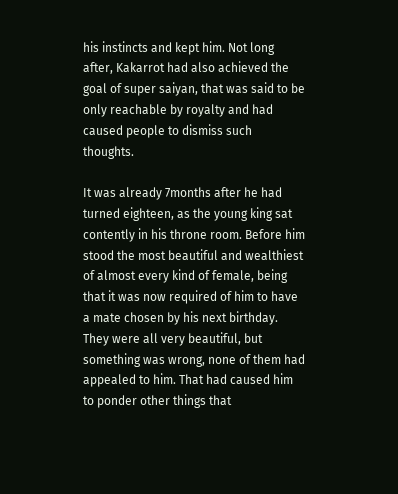his instincts and kept him. Not long after, Kakarrot had also achieved the goal of super saiyan, that was said to be only reachable by royalty and had caused people to dismiss such thoughts.

It was already 7months after he had turned eighteen, as the young king sat contently in his throne room. Before him stood the most beautiful and wealthiest of almost every kind of female, being that it was now required of him to have a mate chosen by his next birthday. They were all very beautiful, but something was wrong, none of them had appealed to him. That had caused him to ponder other things that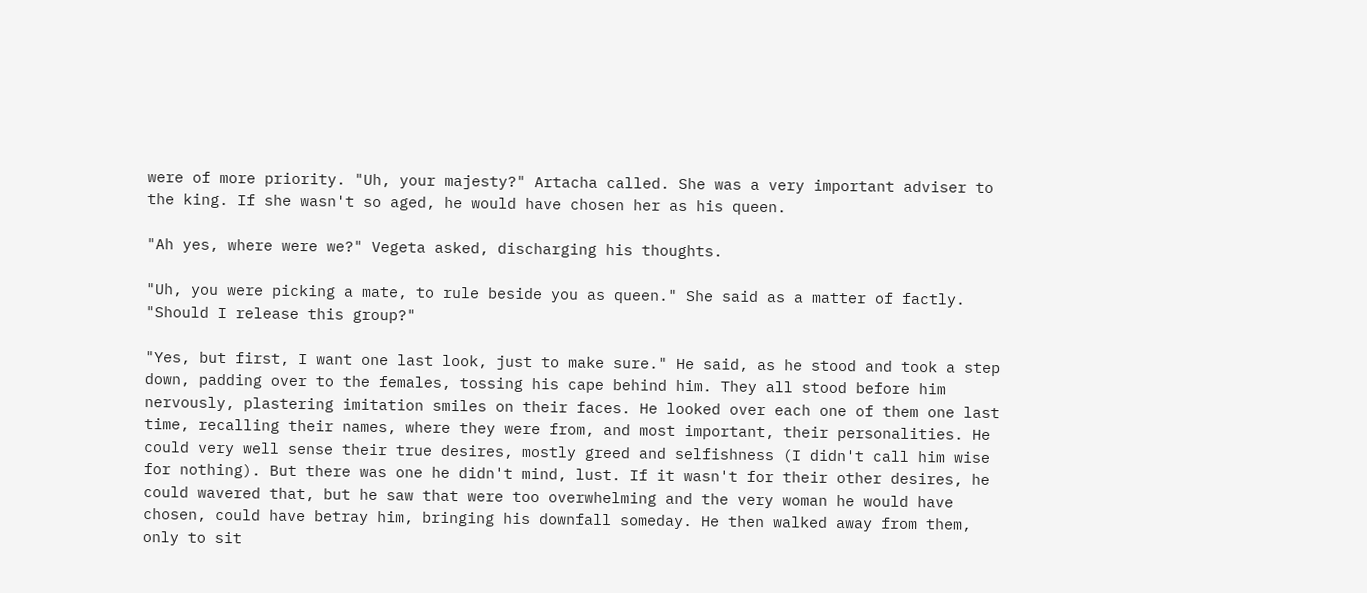were of more priority. "Uh, your majesty?" Artacha called. She was a very important adviser to the king. If she wasn't so aged, he would have chosen her as his queen.

"Ah yes, where were we?" Vegeta asked, discharging his thoughts.

"Uh, you were picking a mate, to rule beside you as queen." She said as a matter of factly. "Should I release this group?"

"Yes, but first, I want one last look, just to make sure." He said, as he stood and took a step down, padding over to the females, tossing his cape behind him. They all stood before him nervously, plastering imitation smiles on their faces. He looked over each one of them one last time, recalling their names, where they were from, and most important, their personalities. He could very well sense their true desires, mostly greed and selfishness (I didn't call him wise for nothing). But there was one he didn't mind, lust. If it wasn't for their other desires, he could wavered that, but he saw that were too overwhelming and the very woman he would have chosen, could have betray him, bringing his downfall someday. He then walked away from them, only to sit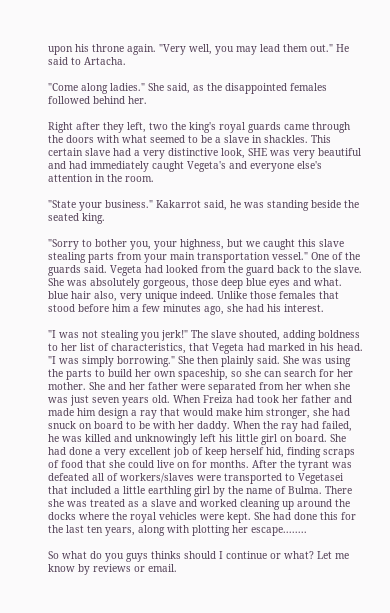upon his throne again. "Very well, you may lead them out." He said to Artacha.

"Come along ladies." She said, as the disappointed females followed behind her.

Right after they left, two the king's royal guards came through the doors with what seemed to be a slave in shackles. This certain slave had a very distinctive look, SHE was very beautiful and had immediately caught Vegeta's and everyone else's attention in the room.

"State your business." Kakarrot said, he was standing beside the seated king.

"Sorry to bother you, your highness, but we caught this slave stealing parts from your main transportation vessel." One of the guards said. Vegeta had looked from the guard back to the slave. She was absolutely gorgeous, those deep blue eyes and what. blue hair also, very unique indeed. Unlike those females that stood before him a few minutes ago, she had his interest.

"I was not stealing you jerk!" The slave shouted, adding boldness to her list of characteristics, that Vegeta had marked in his head. "I was simply borrowing." She then plainly said. She was using the parts to build her own spaceship, so she can search for her mother. She and her father were separated from her when she was just seven years old. When Freiza had took her father and made him design a ray that would make him stronger, she had snuck on board to be with her daddy. When the ray had failed, he was killed and unknowingly left his little girl on board. She had done a very excellent job of keep herself hid, finding scraps of food that she could live on for months. After the tyrant was defeated all of workers/slaves were transported to Vegetasei that included a little earthling girl by the name of Bulma. There she was treated as a slave and worked cleaning up around the docks where the royal vehicles were kept. She had done this for the last ten years, along with plotting her escape........

So what do you guys thinks should I continue or what? Let me know by reviews or email.